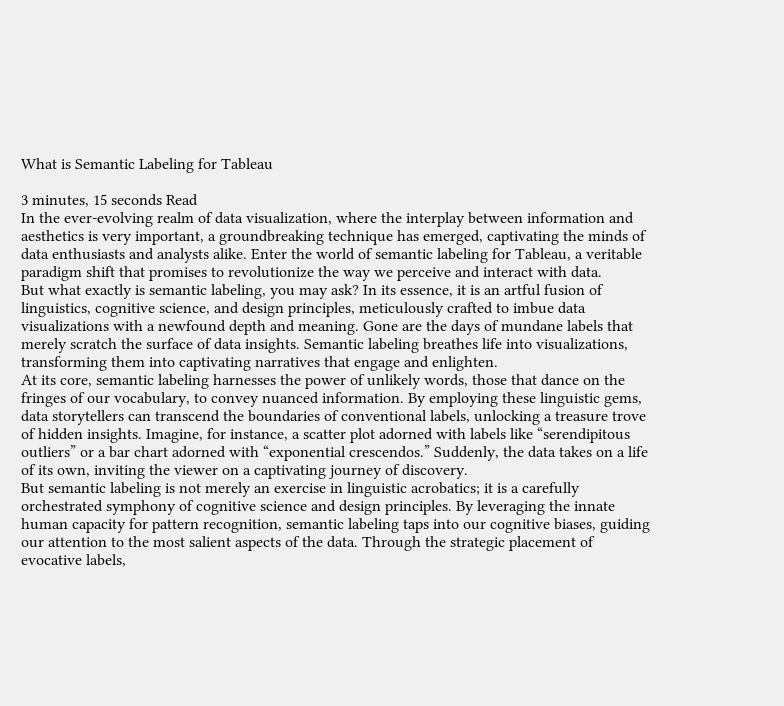What is Semantic Labeling for Tableau

3 minutes, 15 seconds Read
In the ever-evolving realm of data visualization, where the interplay between information and aesthetics is very important, a groundbreaking technique has emerged, captivating the minds of data enthusiasts and analysts alike. Enter the world of semantic labeling for Tableau, a veritable paradigm shift that promises to revolutionize the way we perceive and interact with data.
But what exactly is semantic labeling, you may ask? In its essence, it is an artful fusion of linguistics, cognitive science, and design principles, meticulously crafted to imbue data visualizations with a newfound depth and meaning. Gone are the days of mundane labels that merely scratch the surface of data insights. Semantic labeling breathes life into visualizations, transforming them into captivating narratives that engage and enlighten.
At its core, semantic labeling harnesses the power of unlikely words, those that dance on the fringes of our vocabulary, to convey nuanced information. By employing these linguistic gems, data storytellers can transcend the boundaries of conventional labels, unlocking a treasure trove of hidden insights. Imagine, for instance, a scatter plot adorned with labels like “serendipitous outliers” or a bar chart adorned with “exponential crescendos.” Suddenly, the data takes on a life of its own, inviting the viewer on a captivating journey of discovery.
But semantic labeling is not merely an exercise in linguistic acrobatics; it is a carefully orchestrated symphony of cognitive science and design principles. By leveraging the innate human capacity for pattern recognition, semantic labeling taps into our cognitive biases, guiding our attention to the most salient aspects of the data. Through the strategic placement of evocative labels,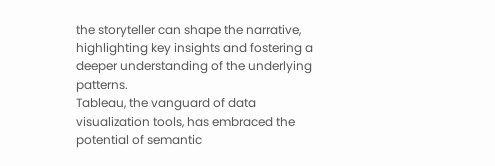the storyteller can shape the narrative, highlighting key insights and fostering a deeper understanding of the underlying patterns.
Tableau, the vanguard of data visualization tools, has embraced the potential of semantic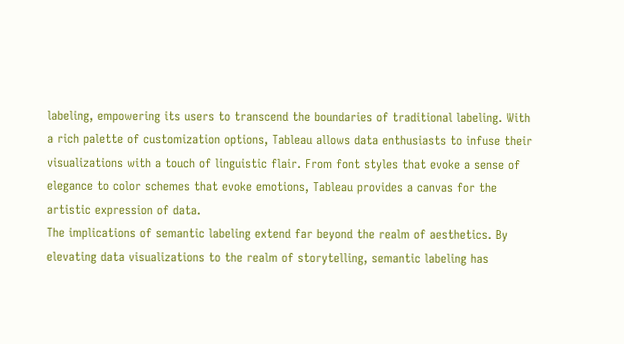labeling, empowering its users to transcend the boundaries of traditional labeling. With a rich palette of customization options, Tableau allows data enthusiasts to infuse their visualizations with a touch of linguistic flair. From font styles that evoke a sense of elegance to color schemes that evoke emotions, Tableau provides a canvas for the artistic expression of data.
The implications of semantic labeling extend far beyond the realm of aesthetics. By elevating data visualizations to the realm of storytelling, semantic labeling has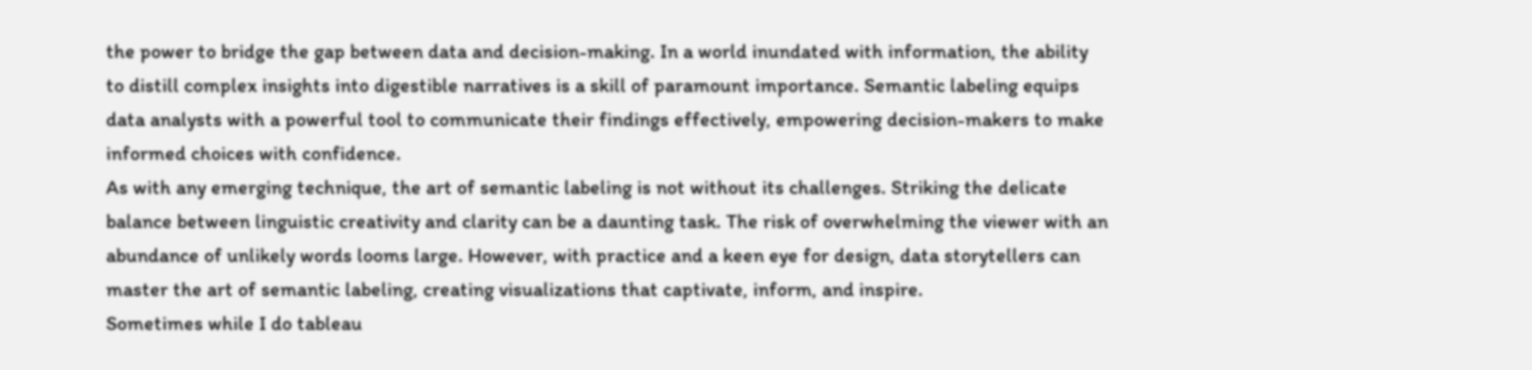the power to bridge the gap between data and decision-making. In a world inundated with information, the ability to distill complex insights into digestible narratives is a skill of paramount importance. Semantic labeling equips data analysts with a powerful tool to communicate their findings effectively, empowering decision-makers to make informed choices with confidence.
As with any emerging technique, the art of semantic labeling is not without its challenges. Striking the delicate balance between linguistic creativity and clarity can be a daunting task. The risk of overwhelming the viewer with an abundance of unlikely words looms large. However, with practice and a keen eye for design, data storytellers can master the art of semantic labeling, creating visualizations that captivate, inform, and inspire.
Sometimes while I do tableau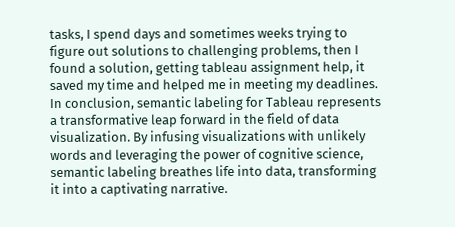tasks, I spend days and sometimes weeks trying to figure out solutions to challenging problems, then I found a solution, getting tableau assignment help, it saved my time and helped me in meeting my deadlines.
In conclusion, semantic labeling for Tableau represents a transformative leap forward in the field of data visualization. By infusing visualizations with unlikely words and leveraging the power of cognitive science, semantic labeling breathes life into data, transforming it into a captivating narrative.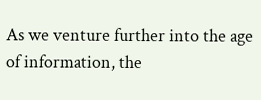As we venture further into the age of information, the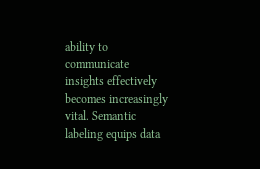ability to communicate insights effectively becomes increasingly vital. Semantic labeling equips data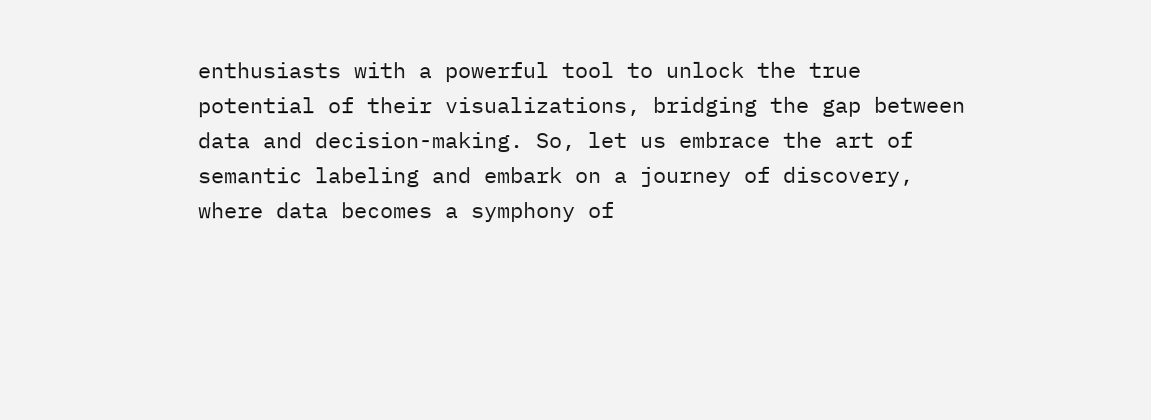enthusiasts with a powerful tool to unlock the true potential of their visualizations, bridging the gap between data and decision-making. So, let us embrace the art of semantic labeling and embark on a journey of discovery, where data becomes a symphony of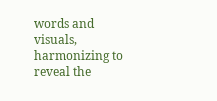words and visuals, harmonizing to reveal the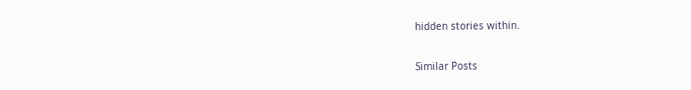hidden stories within.

Similar Posts